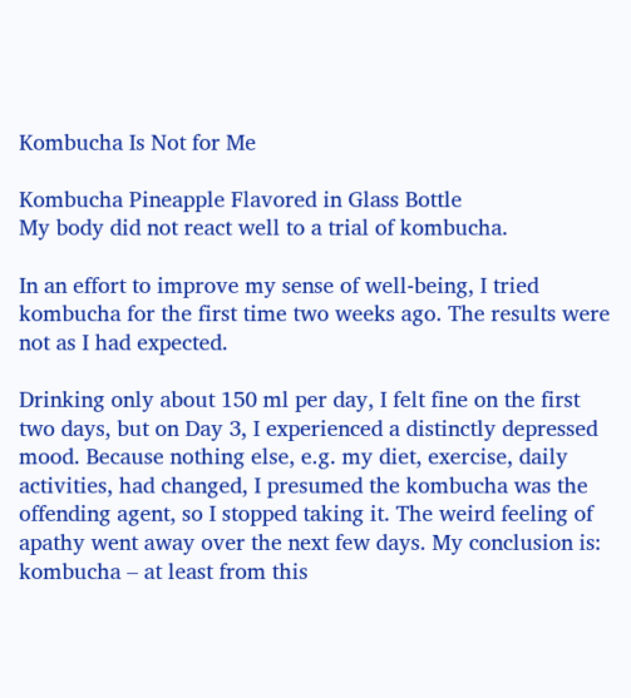Kombucha Is Not for Me

Kombucha Pineapple Flavored in Glass Bottle
My body did not react well to a trial of kombucha.

In an effort to improve my sense of well-being, I tried kombucha for the first time two weeks ago. The results were not as I had expected.

Drinking only about 150 ml per day, I felt fine on the first two days, but on Day 3, I experienced a distinctly depressed mood. Because nothing else, e.g. my diet, exercise, daily activities, had changed, I presumed the kombucha was the offending agent, so I stopped taking it. The weird feeling of apathy went away over the next few days. My conclusion is: kombucha – at least from this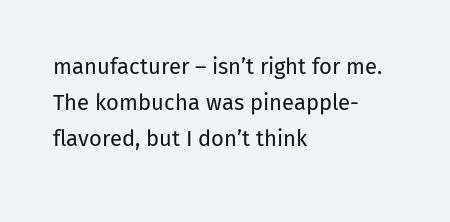manufacturer – isn’t right for me. The kombucha was pineapple-flavored, but I don’t think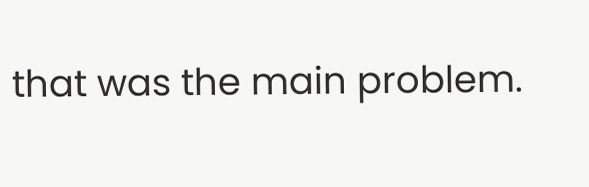that was the main problem.